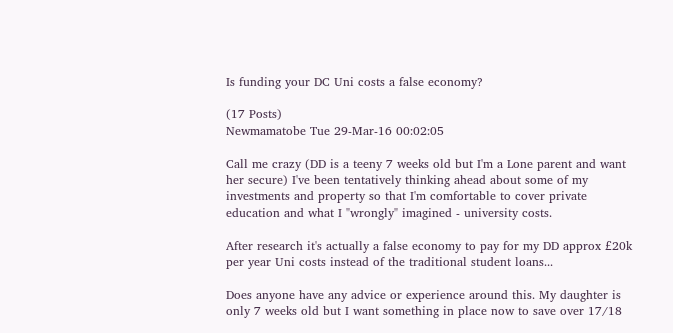Is funding your DC Uni costs a false economy?

(17 Posts)
Newmamatobe Tue 29-Mar-16 00:02:05

Call me crazy (DD is a teeny 7 weeks old but I'm a Lone parent and want her secure) I've been tentatively thinking ahead about some of my investments and property so that I'm comfortable to cover private education and what I "wrongly" imagined - university costs.

After research it's actually a false economy to pay for my DD approx £20k per year Uni costs instead of the traditional student loans...

Does anyone have any advice or experience around this. My daughter is only 7 weeks old but I want something in place now to save over 17/18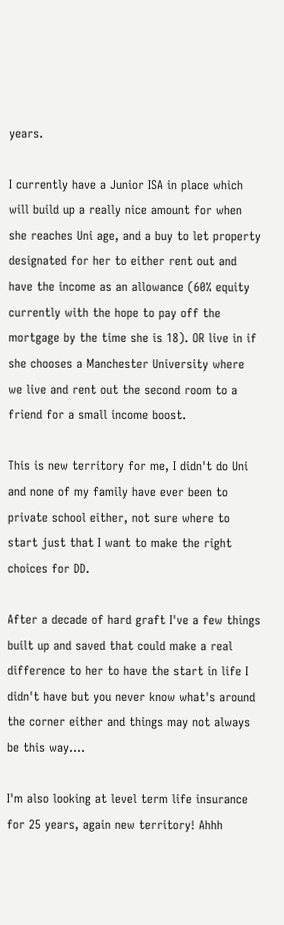years.

I currently have a Junior ISA in place which will build up a really nice amount for when she reaches Uni age, and a buy to let property designated for her to either rent out and have the income as an allowance (60% equity currently with the hope to pay off the mortgage by the time she is 18). OR live in if she chooses a Manchester University where we live and rent out the second room to a friend for a small income boost.

This is new territory for me, I didn't do Uni and none of my family have ever been to private school either, not sure where to start just that I want to make the right choices for DD.

After a decade of hard graft I've a few things built up and saved that could make a real difference to her to have the start in life I didn't have but you never know what's around the corner either and things may not always be this way....

I'm also looking at level term life insurance for 25 years, again new territory! Ahhh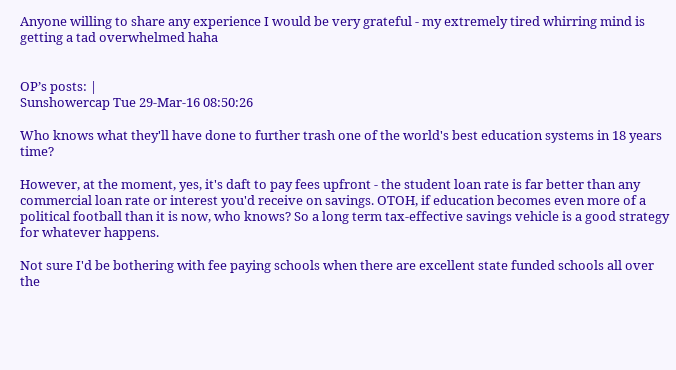Anyone willing to share any experience I would be very grateful - my extremely tired whirring mind is getting a tad overwhelmed haha


OP’s posts: |
Sunshowercap Tue 29-Mar-16 08:50:26

Who knows what they'll have done to further trash one of the world's best education systems in 18 years time?

However, at the moment, yes, it's daft to pay fees upfront - the student loan rate is far better than any commercial loan rate or interest you'd receive on savings. OTOH, if education becomes even more of a political football than it is now, who knows? So a long term tax-effective savings vehicle is a good strategy for whatever happens.

Not sure I'd be bothering with fee paying schools when there are excellent state funded schools all over the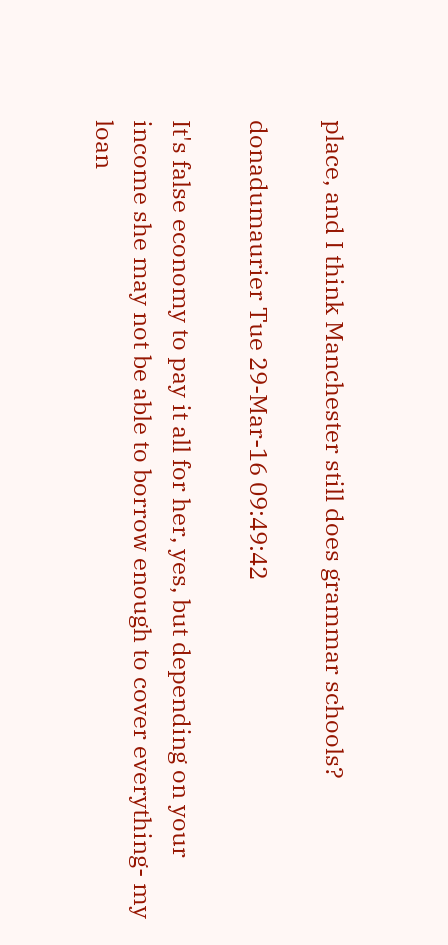place, and I think Manchester still does grammar schools?

donadumaurier Tue 29-Mar-16 09:49:42

It's false economy to pay it all for her, yes, but depending on your income she may not be able to borrow enough to cover everything- my loan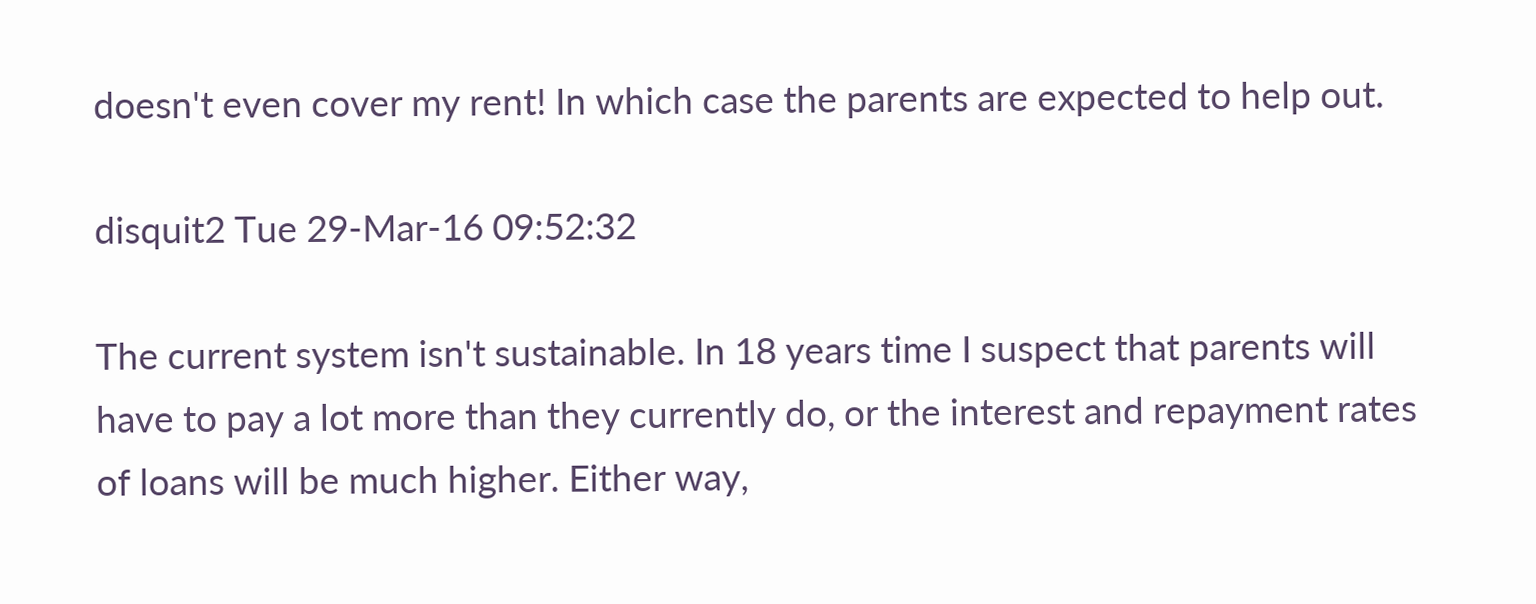doesn't even cover my rent! In which case the parents are expected to help out.

disquit2 Tue 29-Mar-16 09:52:32

The current system isn't sustainable. In 18 years time I suspect that parents will have to pay a lot more than they currently do, or the interest and repayment rates of loans will be much higher. Either way,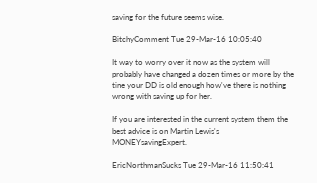saving for the future seems wise.

BitchyComment Tue 29-Mar-16 10:05:40

It way to worry over it now as the system will probably have changed a dozen times or more by the tine your DD is old enough how've there is nothing wrong with saving up for her.

If you are interested in the current system them the best advice is on Martin Lewis's MONEYsavingExpert.

EricNorthmanSucks Tue 29-Mar-16 11:50:41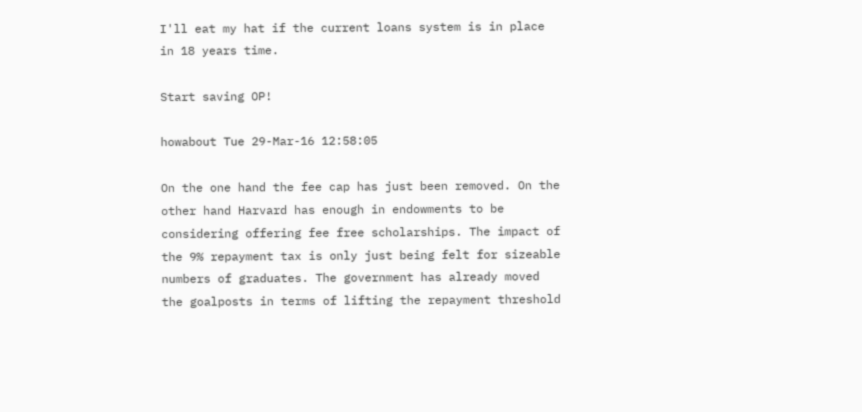I'll eat my hat if the current loans system is in place in 18 years time.

Start saving OP!

howabout Tue 29-Mar-16 12:58:05

On the one hand the fee cap has just been removed. On the other hand Harvard has enough in endowments to be considering offering fee free scholarships. The impact of the 9% repayment tax is only just being felt for sizeable numbers of graduates. The government has already moved the goalposts in terms of lifting the repayment threshold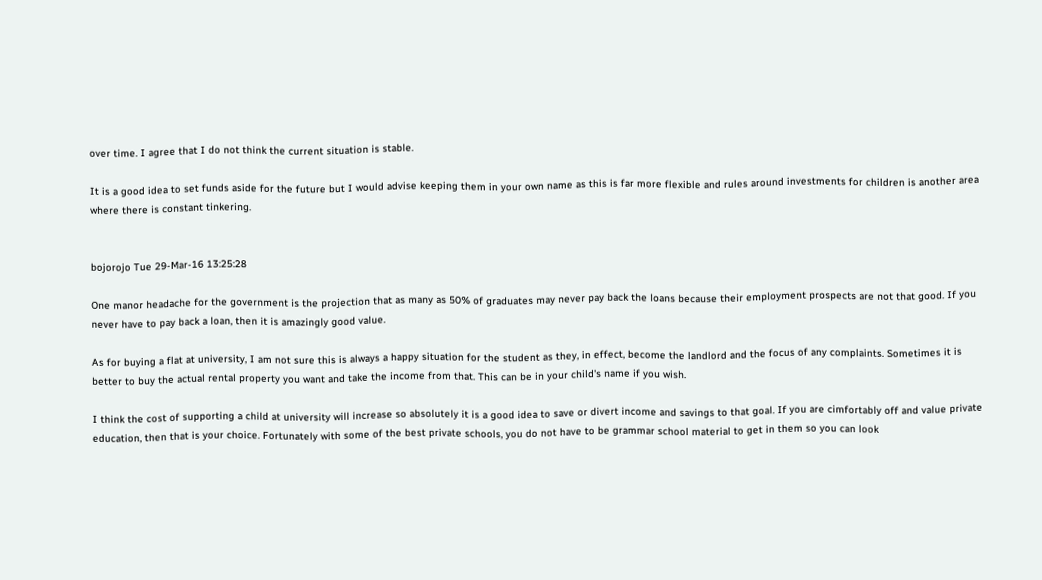over time. I agree that I do not think the current situation is stable.

It is a good idea to set funds aside for the future but I would advise keeping them in your own name as this is far more flexible and rules around investments for children is another area where there is constant tinkering.


bojorojo Tue 29-Mar-16 13:25:28

One manor headache for the government is the projection that as many as 50% of graduates may never pay back the loans because their employment prospects are not that good. If you never have to pay back a loan, then it is amazingly good value.

As for buying a flat at university, I am not sure this is always a happy situation for the student as they, in effect, become the landlord and the focus of any complaints. Sometimes it is better to buy the actual rental property you want and take the income from that. This can be in your child's name if you wish.

I think the cost of supporting a child at university will increase so absolutely it is a good idea to save or divert income and savings to that goal. If you are cimfortably off and value private education, then that is your choice. Fortunately with some of the best private schools, you do not have to be grammar school material to get in them so you can look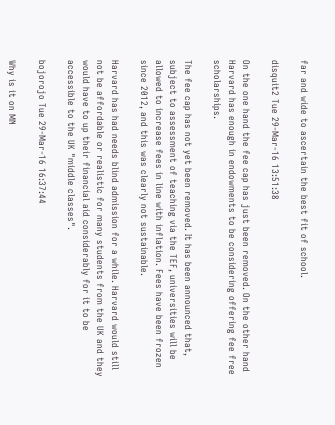far and wide to ascertain the best fit of school.

disquit2 Tue 29-Mar-16 13:51:38

On the one hand the fee cap has just been removed. On the other hand Harvard has enough in endowments to be considering offering fee free scholarships.

The fee cap has not yet been removed. It has been announced that, subject to assessment of teaching via the TEF, universities will be allowed to increase fees in line with inflation. Fees have been frozen since 2012, and this was clearly not sustainable.

Harvard has had needs blind admission for a while. Harvard would still not be affordable or realistic for many students from the UK and they would have to up their financial aid considerably for it to be accessible to the UK "middle classes".

bojorojo Tue 29-Mar-16 16:37:44

Why is it on MN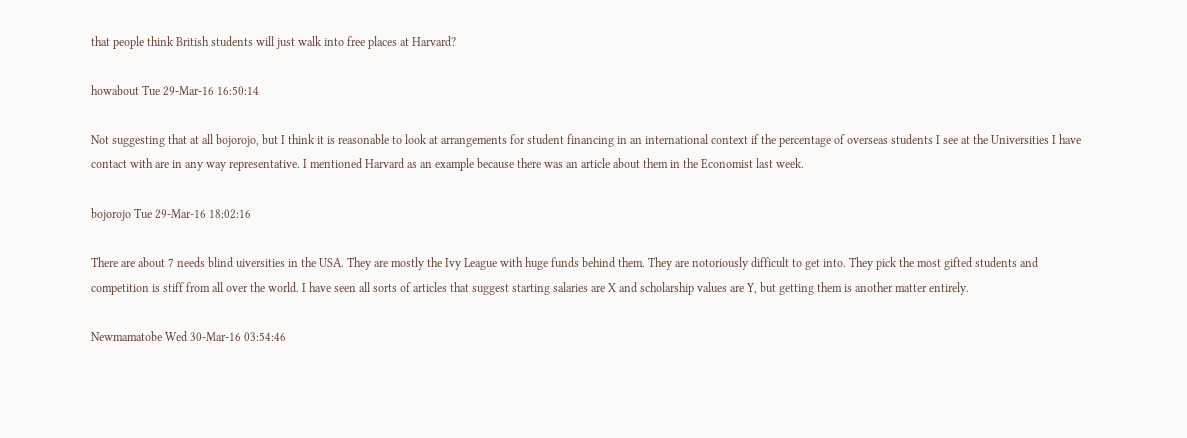that people think British students will just walk into free places at Harvard?

howabout Tue 29-Mar-16 16:50:14

Not suggesting that at all bojorojo, but I think it is reasonable to look at arrangements for student financing in an international context if the percentage of overseas students I see at the Universities I have contact with are in any way representative. I mentioned Harvard as an example because there was an article about them in the Economist last week.

bojorojo Tue 29-Mar-16 18:02:16

There are about 7 needs blind uiversities in the USA. They are mostly the Ivy League with huge funds behind them. They are notoriously difficult to get into. They pick the most gifted students and competition is stiff from all over the world. I have seen all sorts of articles that suggest starting salaries are X and scholarship values are Y, but getting them is another matter entirely.

Newmamatobe Wed 30-Mar-16 03:54:46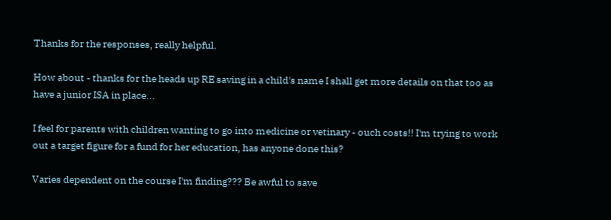Thanks for the responses, really helpful.

How about - thanks for the heads up RE saving in a child's name I shall get more details on that too as have a junior ISA in place...

I feel for parents with children wanting to go into medicine or vetinary - ouch costs!! I'm trying to work out a target figure for a fund for her education, has anyone done this?

Varies dependent on the course I'm finding??? Be awful to save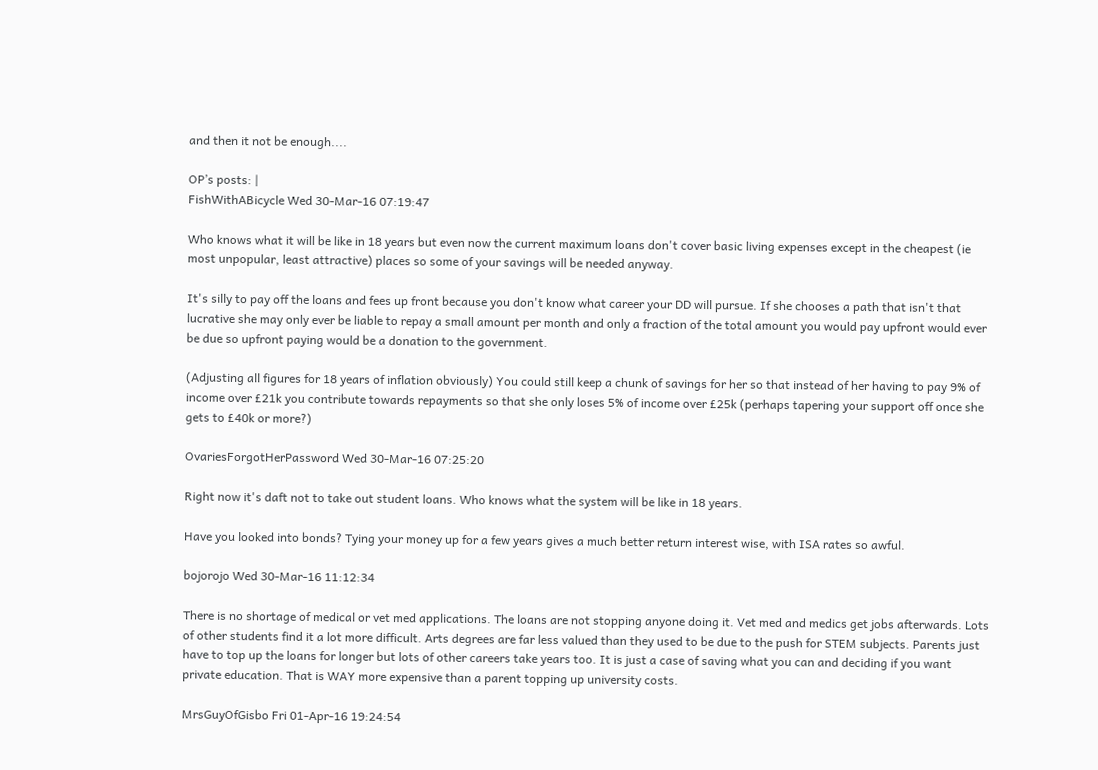and then it not be enough....

OP’s posts: |
FishWithABicycle Wed 30-Mar-16 07:19:47

Who knows what it will be like in 18 years but even now the current maximum loans don't cover basic living expenses except in the cheapest (ie most unpopular, least attractive) places so some of your savings will be needed anyway.

It's silly to pay off the loans and fees up front because you don't know what career your DD will pursue. If she chooses a path that isn't that lucrative she may only ever be liable to repay a small amount per month and only a fraction of the total amount you would pay upfront would ever be due so upfront paying would be a donation to the government.

(Adjusting all figures for 18 years of inflation obviously) You could still keep a chunk of savings for her so that instead of her having to pay 9% of income over £21k you contribute towards repayments so that she only loses 5% of income over £25k (perhaps tapering your support off once she gets to £40k or more?)

OvariesForgotHerPassword Wed 30-Mar-16 07:25:20

Right now it's daft not to take out student loans. Who knows what the system will be like in 18 years.

Have you looked into bonds? Tying your money up for a few years gives a much better return interest wise, with ISA rates so awful.

bojorojo Wed 30-Mar-16 11:12:34

There is no shortage of medical or vet med applications. The loans are not stopping anyone doing it. Vet med and medics get jobs afterwards. Lots of other students find it a lot more difficult. Arts degrees are far less valued than they used to be due to the push for STEM subjects. Parents just have to top up the loans for longer but lots of other careers take years too. It is just a case of saving what you can and deciding if you want private education. That is WAY more expensive than a parent topping up university costs.

MrsGuyOfGisbo Fri 01-Apr-16 19:24:54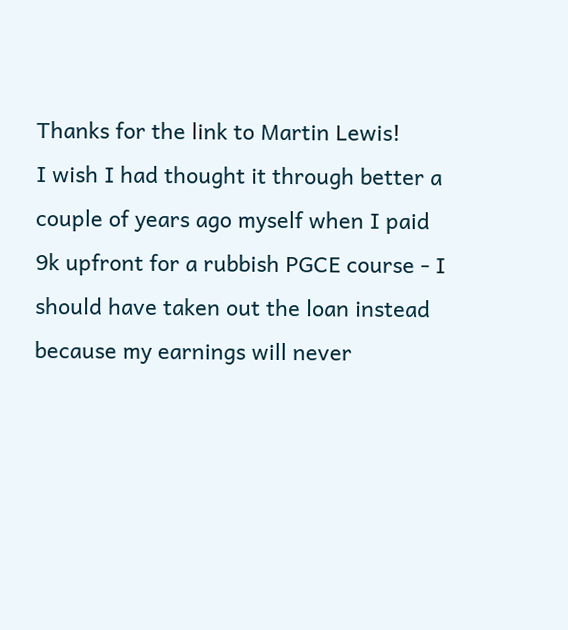Thanks for the link to Martin Lewis!
I wish I had thought it through better a couple of years ago myself when I paid 9k upfront for a rubbish PGCE course - I should have taken out the loan instead because my earnings will never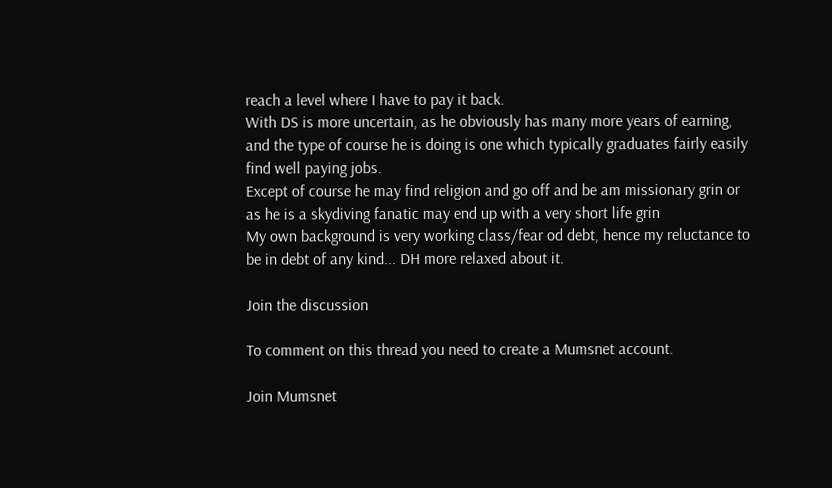reach a level where I have to pay it back.
With DS is more uncertain, as he obviously has many more years of earning, and the type of course he is doing is one which typically graduates fairly easily find well paying jobs.
Except of course he may find religion and go off and be am missionary grin or as he is a skydiving fanatic may end up with a very short life grin
My own background is very working class/fear od debt, hence my reluctance to be in debt of any kind... DH more relaxed about it.

Join the discussion

To comment on this thread you need to create a Mumsnet account.

Join Mumsnet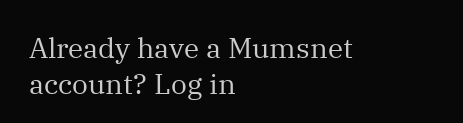Already have a Mumsnet account? Log in